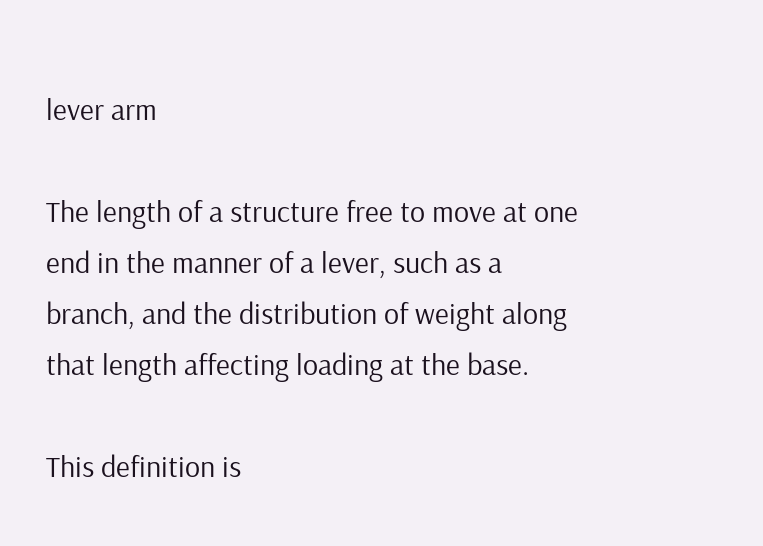lever arm

The length of a structure free to move at one end in the manner of a lever, such as a branch, and the distribution of weight along that length affecting loading at the base.

This definition is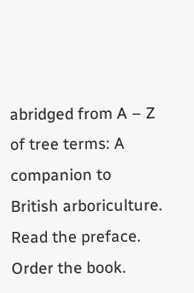abridged from A – Z of tree terms: A companion to British arboriculture.
Read the preface. Order the book.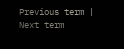Previous term | Next term